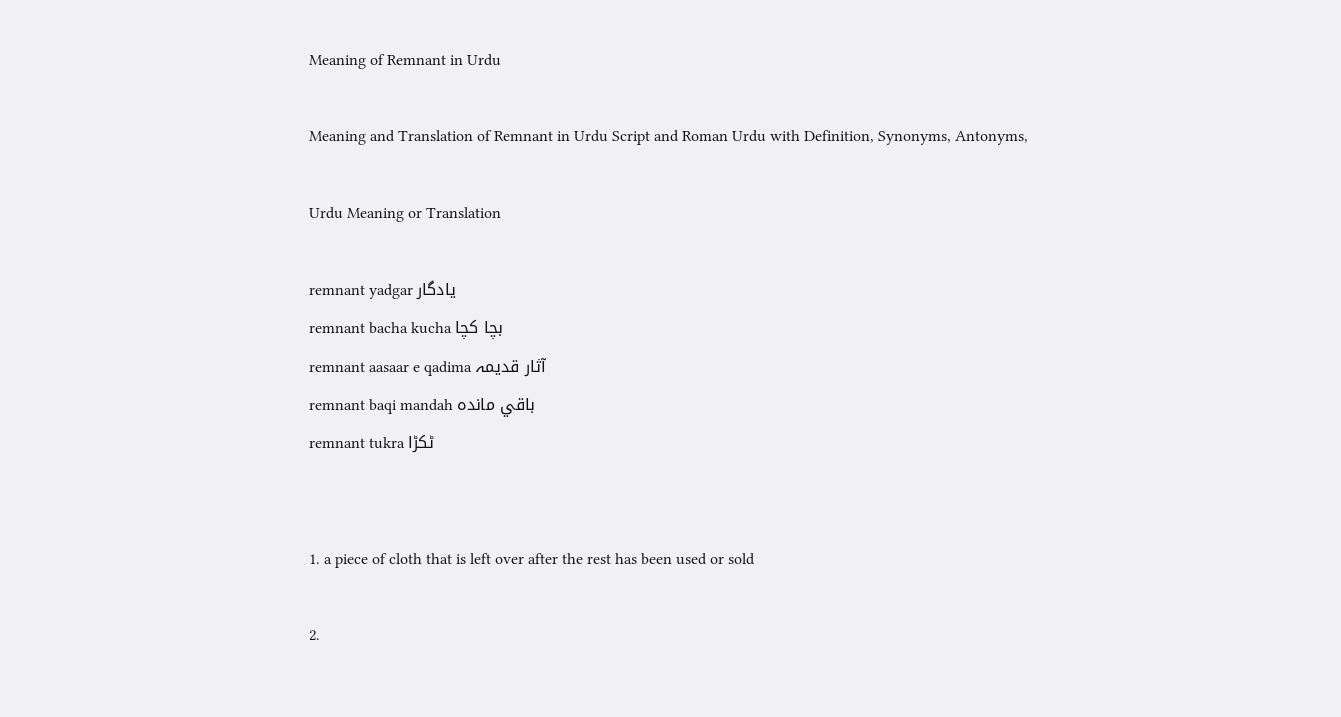Meaning of Remnant in Urdu

Meaning and Translation of Remnant in Urdu Script and Roman Urdu with Definition, Synonyms, Antonyms,

Urdu Meaning or Translation

remnant yadgar یادگار
remnant bacha kucha بچا کچا
remnant aasaar e qadima آثار قديمہ
remnant baqi mandah باقي ماندہ
remnant tukra ٹکڑا


1. a piece of cloth that is left over after the rest has been used or sold

2.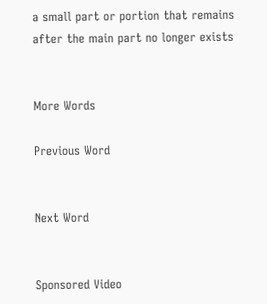a small part or portion that remains after the main part no longer exists


More Words

Previous Word


Next Word


Sponsored Video